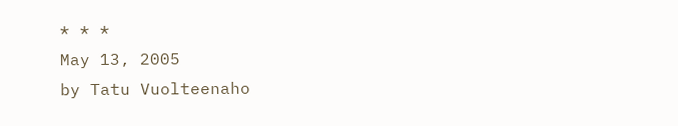* * *
May 13, 2005
by Tatu Vuolteenaho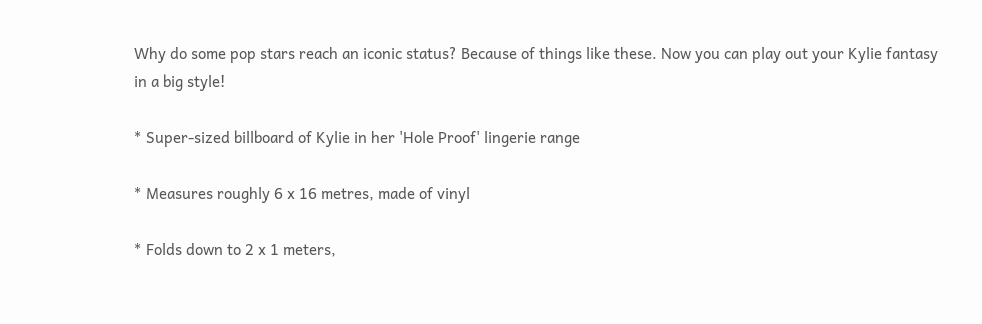Why do some pop stars reach an iconic status? Because of things like these. Now you can play out your Kylie fantasy in a big style!

* Super-sized billboard of Kylie in her 'Hole Proof' lingerie range

* Measures roughly 6 x 16 metres, made of vinyl

* Folds down to 2 x 1 meters,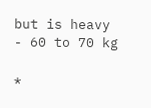but is heavy - 60 to 70 kg

*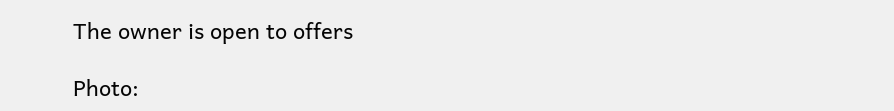The owner is open to offers

Photo: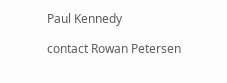Paul Kennedy

contact Rowan Petersen